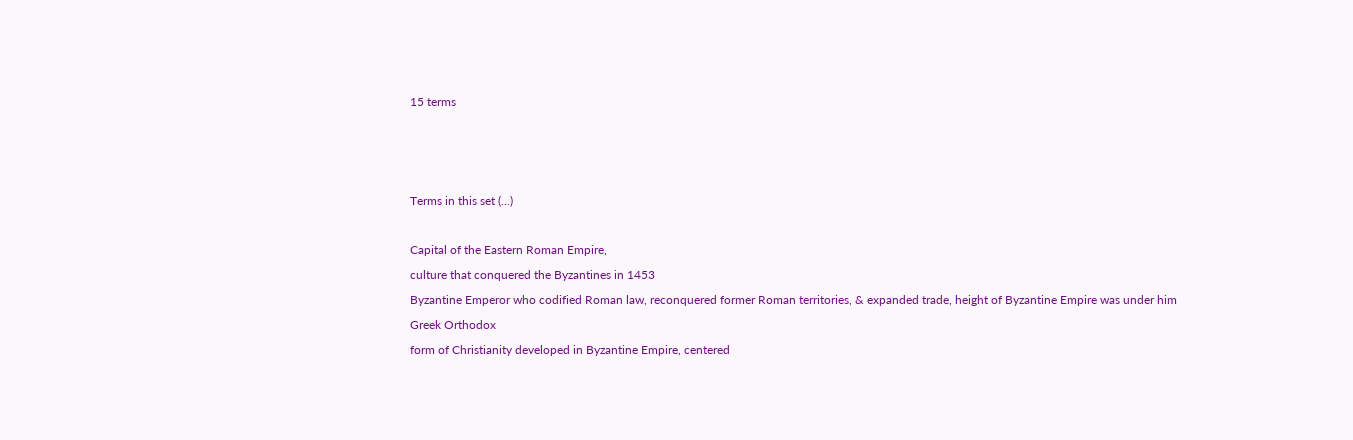15 terms



Terms in this set (...)

Capital of the Eastern Roman Empire,
culture that conquered the Byzantines in 1453
Byzantine Emperor who codified Roman law, reconquered former Roman territories, & expanded trade, height of Byzantine Empire was under him
Greek Orthodox
form of Christianity developed in Byzantine Empire, centered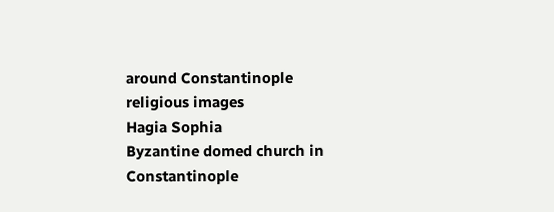around Constantinople
religious images
Hagia Sophia
Byzantine domed church in Constantinople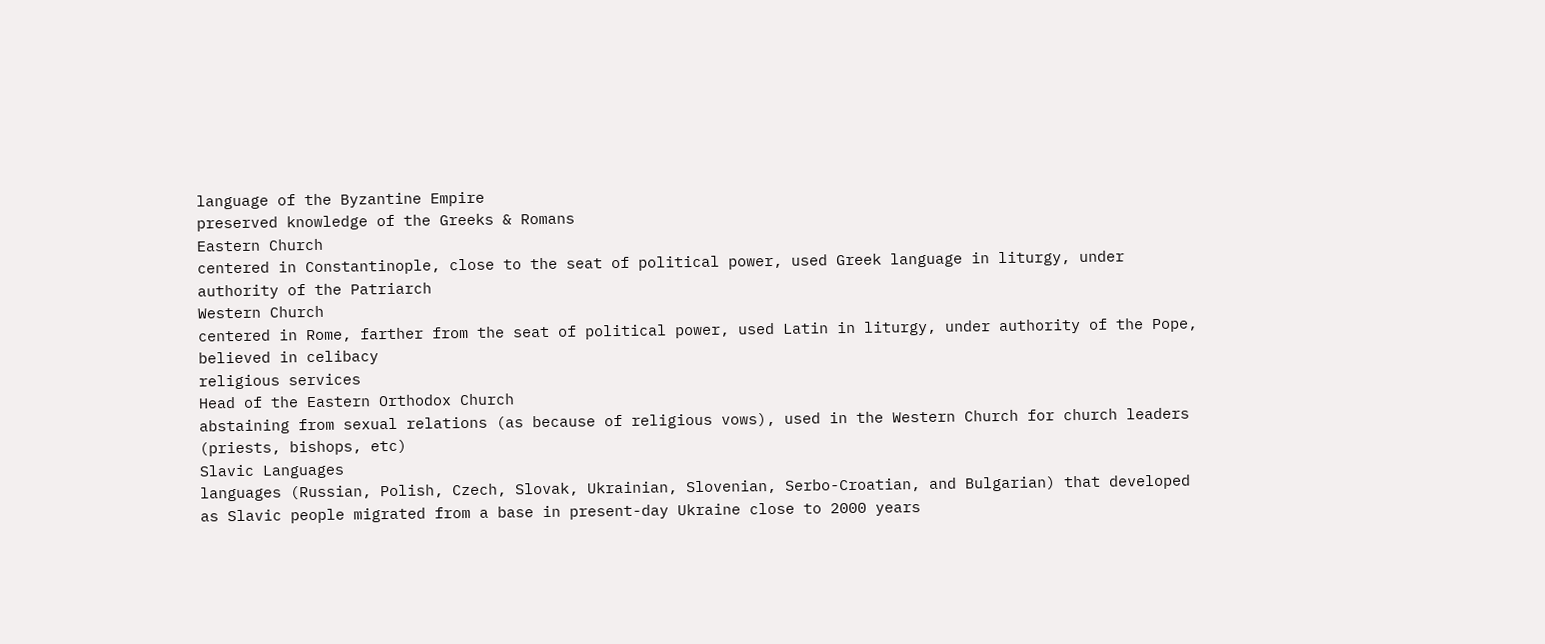language of the Byzantine Empire
preserved knowledge of the Greeks & Romans
Eastern Church
centered in Constantinople, close to the seat of political power, used Greek language in liturgy, under authority of the Patriarch
Western Church
centered in Rome, farther from the seat of political power, used Latin in liturgy, under authority of the Pope, believed in celibacy
religious services
Head of the Eastern Orthodox Church
abstaining from sexual relations (as because of religious vows), used in the Western Church for church leaders (priests, bishops, etc)
Slavic Languages
languages (Russian, Polish, Czech, Slovak, Ukrainian, Slovenian, Serbo-Croatian, and Bulgarian) that developed as Slavic people migrated from a base in present-day Ukraine close to 2000 years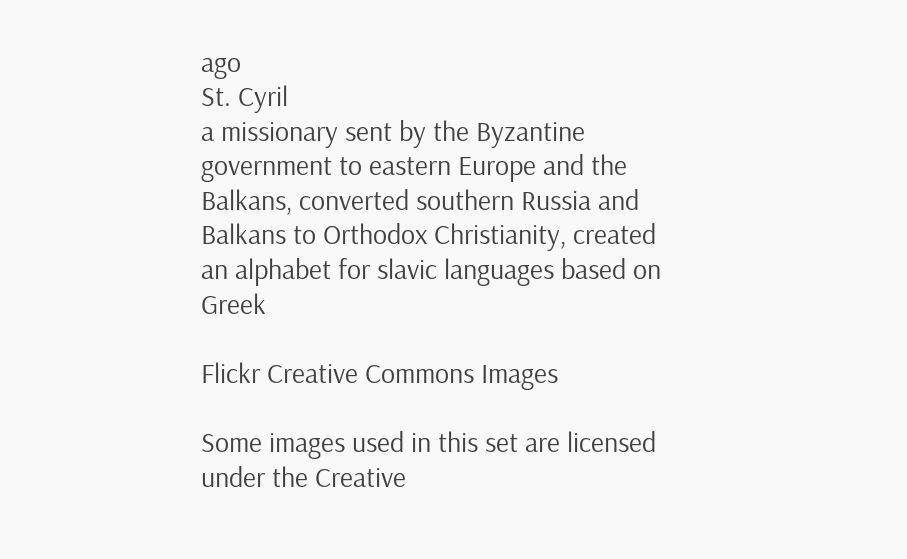ago
St. Cyril
a missionary sent by the Byzantine government to eastern Europe and the Balkans, converted southern Russia and Balkans to Orthodox Christianity, created an alphabet for slavic languages based on Greek

Flickr Creative Commons Images

Some images used in this set are licensed under the Creative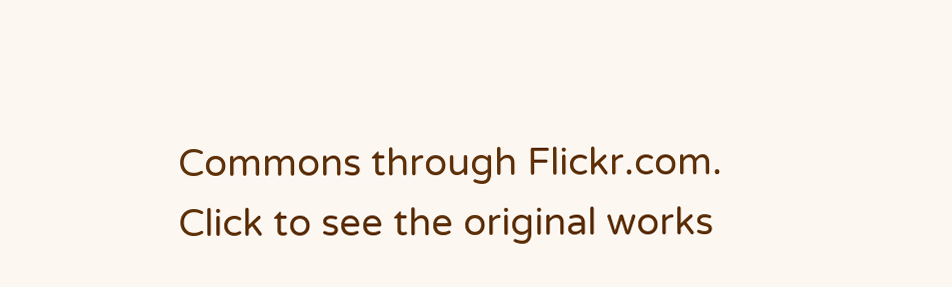Commons through Flickr.com.
Click to see the original works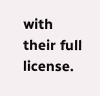with their full license.